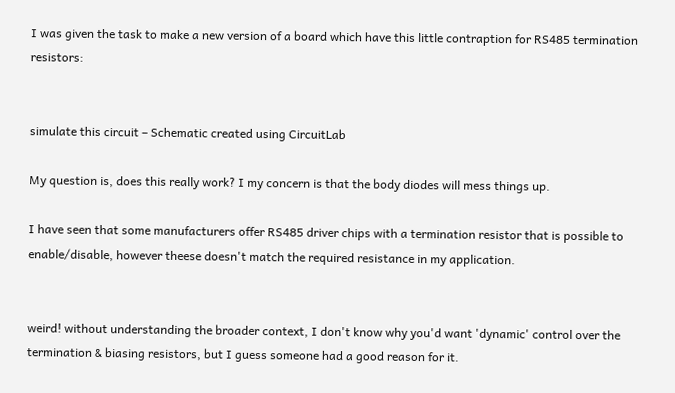I was given the task to make a new version of a board which have this little contraption for RS485 termination resistors:


simulate this circuit – Schematic created using CircuitLab

My question is, does this really work? I my concern is that the body diodes will mess things up.

I have seen that some manufacturers offer RS485 driver chips with a termination resistor that is possible to enable/disable, however theese doesn't match the required resistance in my application.


weird! without understanding the broader context, I don't know why you'd want 'dynamic' control over the termination & biasing resistors, but I guess someone had a good reason for it.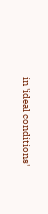in 'ideal conditions'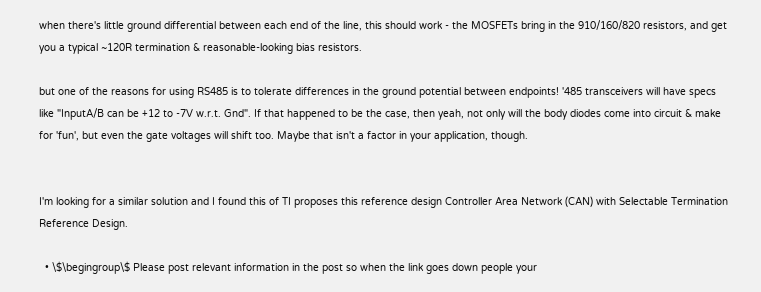when there's little ground differential between each end of the line, this should work - the MOSFETs bring in the 910/160/820 resistors, and get you a typical ~120R termination & reasonable-looking bias resistors.

but one of the reasons for using RS485 is to tolerate differences in the ground potential between endpoints! '485 transceivers will have specs like "InputA/B can be +12 to -7V w.r.t. Gnd". If that happened to be the case, then yeah, not only will the body diodes come into circuit & make for 'fun', but even the gate voltages will shift too. Maybe that isn't a factor in your application, though.


I'm looking for a similar solution and I found this of TI proposes this reference design Controller Area Network (CAN) with Selectable Termination Reference Design.

  • \$\begingroup\$ Please post relevant information in the post so when the link goes down people your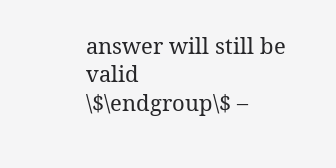answer will still be valid \$\endgroup\$ –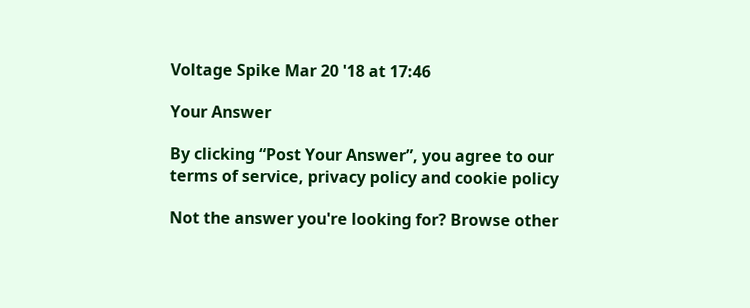Voltage Spike Mar 20 '18 at 17:46

Your Answer

By clicking “Post Your Answer”, you agree to our terms of service, privacy policy and cookie policy

Not the answer you're looking for? Browse other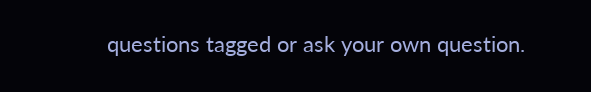questions tagged or ask your own question.